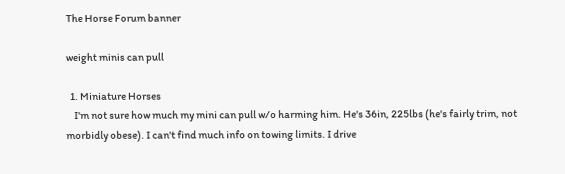The Horse Forum banner

weight minis can pull

  1. Miniature Horses
    I'm not sure how much my mini can pull w/o harming him. He's 36in, 225lbs (he's fairly trim, not morbidly obese). I can't find much info on towing limits. I drive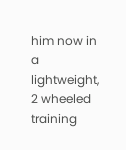him now in a lightweight, 2 wheeled training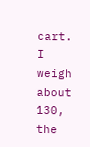cart. I weigh about 130, the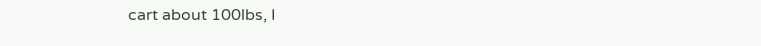cart about 100lbs, I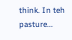think. In teh pasture...